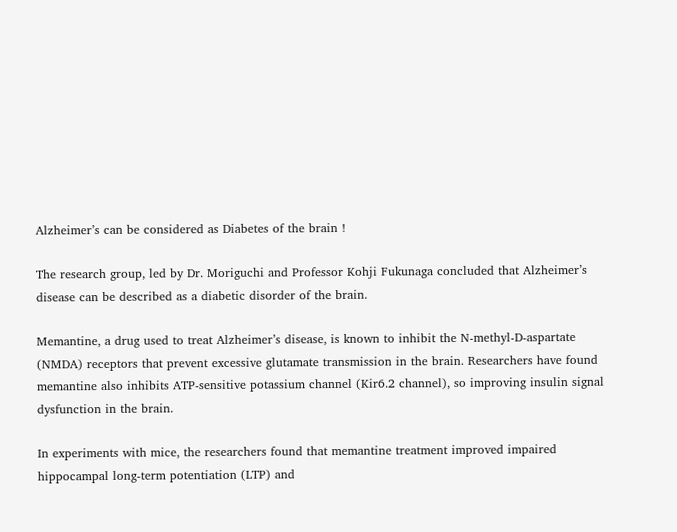Alzheimer’s can be considered as Diabetes of the brain !

The research group, led by Dr. Moriguchi and Professor Kohji Fukunaga concluded that Alzheimer’s disease can be described as a diabetic disorder of the brain.

Memantine, a drug used to treat Alzheimer’s disease, is known to inhibit the N-methyl-D-aspartate (NMDA) receptors that prevent excessive glutamate transmission in the brain. Researchers have found  memantine also inhibits ATP-sensitive potassium channel (Kir6.2 channel), so improving insulin signal dysfunction in the brain.

In experiments with mice, the researchers found that memantine treatment improved impaired hippocampal long-term potentiation (LTP) and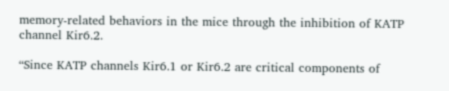memory-related behaviors in the mice through the inhibition of KATP channel Kir6.2.

“Since KATP channels Kir6.1 or Kir6.2 are critical components of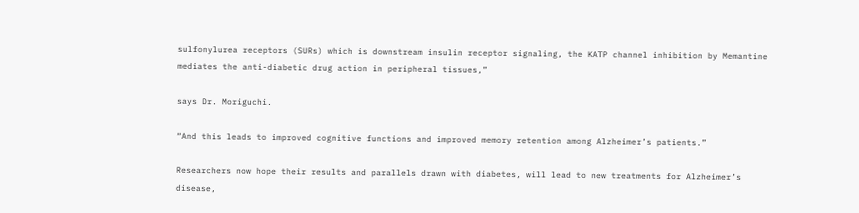sulfonylurea receptors (SURs) which is downstream insulin receptor signaling, the KATP channel inhibition by Memantine mediates the anti-diabetic drug action in peripheral tissues,”

says Dr. Moriguchi.

“And this leads to improved cognitive functions and improved memory retention among Alzheimer’s patients.”

Researchers now hope their results and parallels drawn with diabetes, will lead to new treatments for Alzheimer’s disease,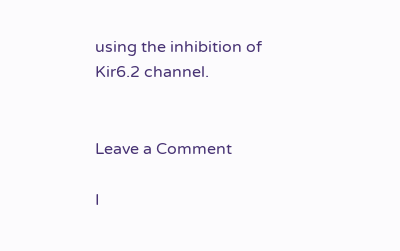using the inhibition of Kir6.2 channel.


Leave a Comment

I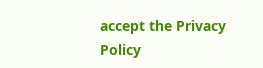accept the Privacy Policy